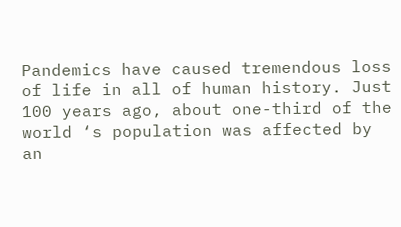Pandemics have caused tremendous loss of life in all of human history. Just 100 years ago, about one-third of the world ‘s population was affected by an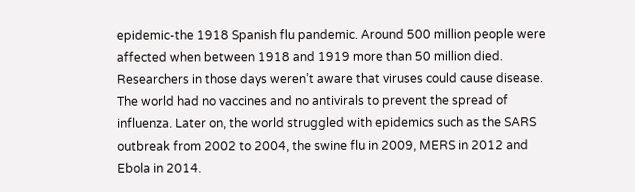epidemic-the 1918 Spanish flu pandemic. Around 500 million people were affected when between 1918 and 1919 more than 50 million died. Researchers in those days weren’t aware that viruses could cause disease. The world had no vaccines and no antivirals to prevent the spread of influenza. Later on, the world struggled with epidemics such as the SARS outbreak from 2002 to 2004, the swine flu in 2009, MERS in 2012 and Ebola in 2014.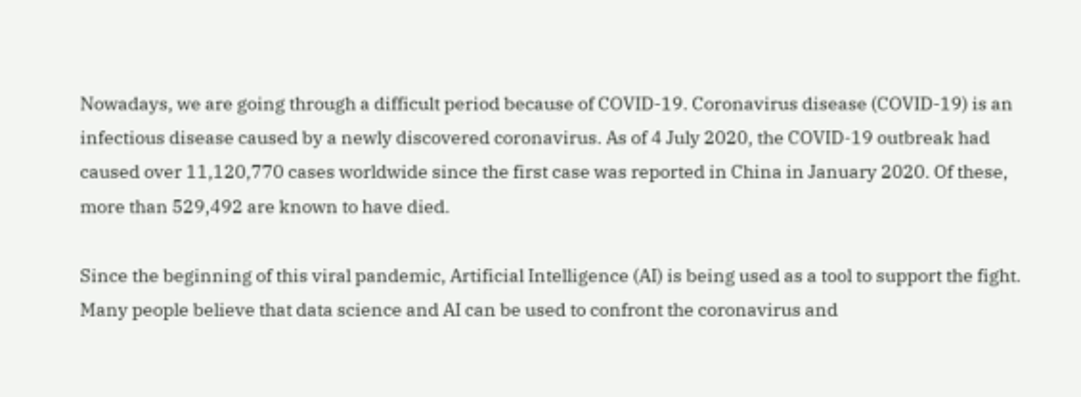Nowadays, we are going through a difficult period because of COVID-19. Coronavirus disease (COVID-19) is an infectious disease caused by a newly discovered coronavirus. As of 4 July 2020, the COVID-19 outbreak had caused over 11,120,770 cases worldwide since the first case was reported in China in January 2020. Of these, more than 529,492 are known to have died.

Since the beginning of this viral pandemic, Artificial Intelligence (AI) is being used as a tool to support the fight. Many people believe that data science and AI can be used to confront the coronavirus and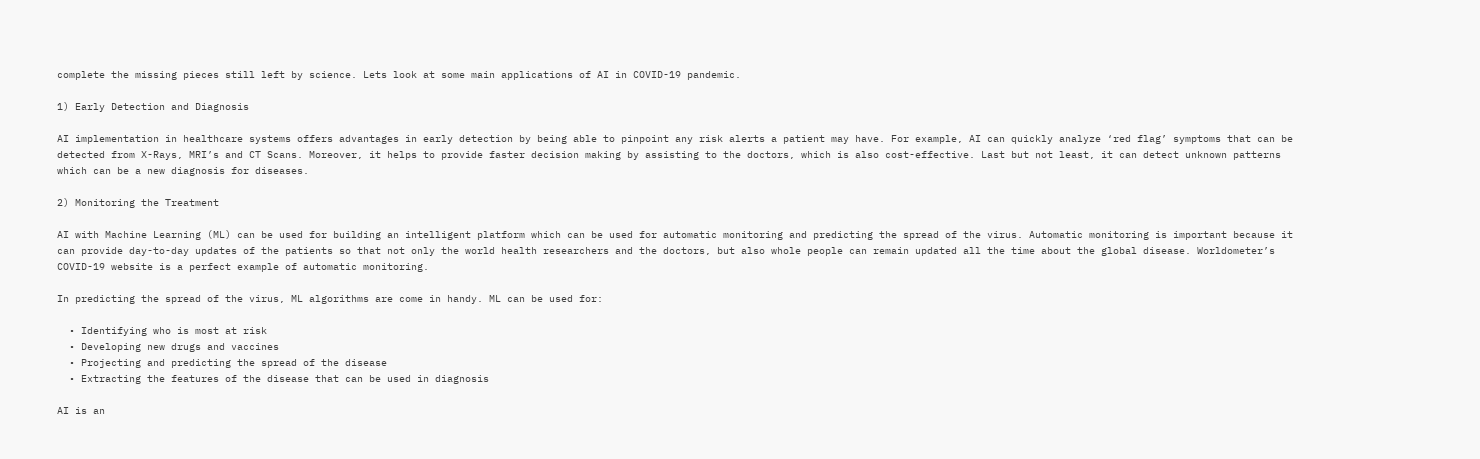complete the missing pieces still left by science. Lets look at some main applications of AI in COVID-19 pandemic.

1) Early Detection and Diagnosis

AI implementation in healthcare systems offers advantages in early detection by being able to pinpoint any risk alerts a patient may have. For example, AI can quickly analyze ‘red flag’ symptoms that can be detected from X-Rays, MRI’s and CT Scans. Moreover, it helps to provide faster decision making by assisting to the doctors, which is also cost-effective. Last but not least, it can detect unknown patterns which can be a new diagnosis for diseases.

2) Monitoring the Treatment

AI with Machine Learning (ML) can be used for building an intelligent platform which can be used for automatic monitoring and predicting the spread of the virus. Automatic monitoring is important because it can provide day-to-day updates of the patients so that not only the world health researchers and the doctors, but also whole people can remain updated all the time about the global disease. Worldometer’s COVID-19 website is a perfect example of automatic monitoring.

In predicting the spread of the virus, ML algorithms are come in handy. ML can be used for:

  • Identifying who is most at risk
  • Developing new drugs and vaccines
  • Projecting and predicting the spread of the disease
  • Extracting the features of the disease that can be used in diagnosis

AI is an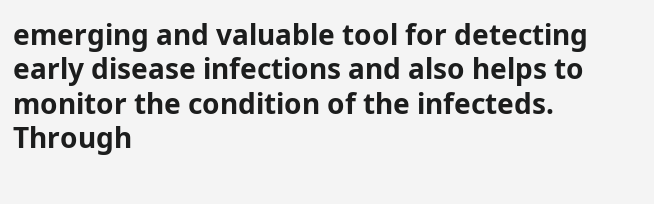emerging and valuable tool for detecting early disease infections and also helps to monitor the condition of the infecteds. Through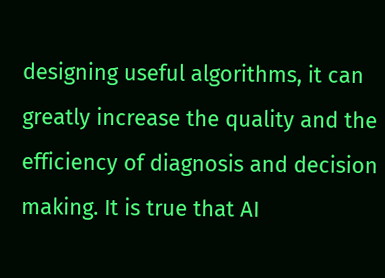designing useful algorithms, it can greatly increase the quality and the efficiency of diagnosis and decision making. It is true that AI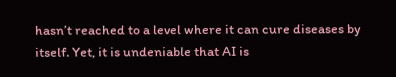hasn’t reached to a level where it can cure diseases by itself. Yet, it is undeniable that AI is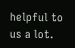helpful to us a lot.